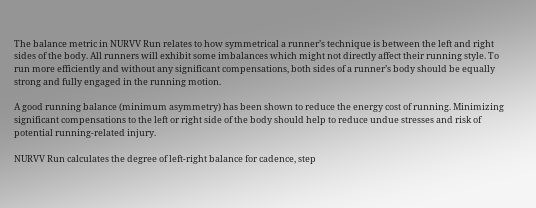The balance metric in NURVV Run relates to how symmetrical a runner’s technique is between the left and right sides of the body. All runners will exhibit some imbalances which might not directly affect their running style. To run more efficiently and without any significant compensations, both sides of a runner’s body should be equally strong and fully engaged in the running motion.

A good running balance (minimum asymmetry) has been shown to reduce the energy cost of running. Minimizing significant compensations to the left or right side of the body should help to reduce undue stresses and risk of potential running-related injury.

NURVV Run calculates the degree of left-right balance for cadence, step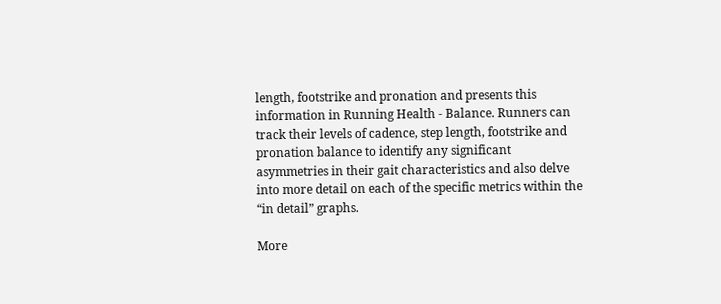length, footstrike and pronation and presents this information in Running Health - Balance. Runners can track their levels of cadence, step length, footstrike and pronation balance to identify any significant asymmetries in their gait characteristics and also delve into more detail on each of the specific metrics within the “in detail” graphs.

More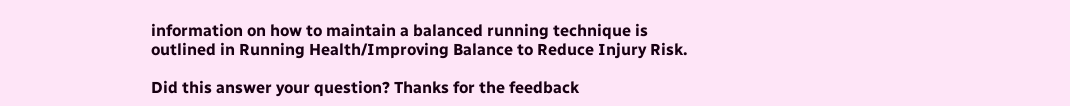information on how to maintain a balanced running technique is outlined in Running Health/Improving Balance to Reduce Injury Risk.

Did this answer your question? Thanks for the feedback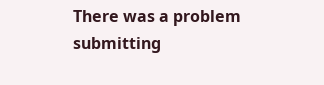There was a problem submitting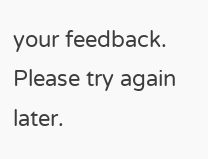your feedback. Please try again later.